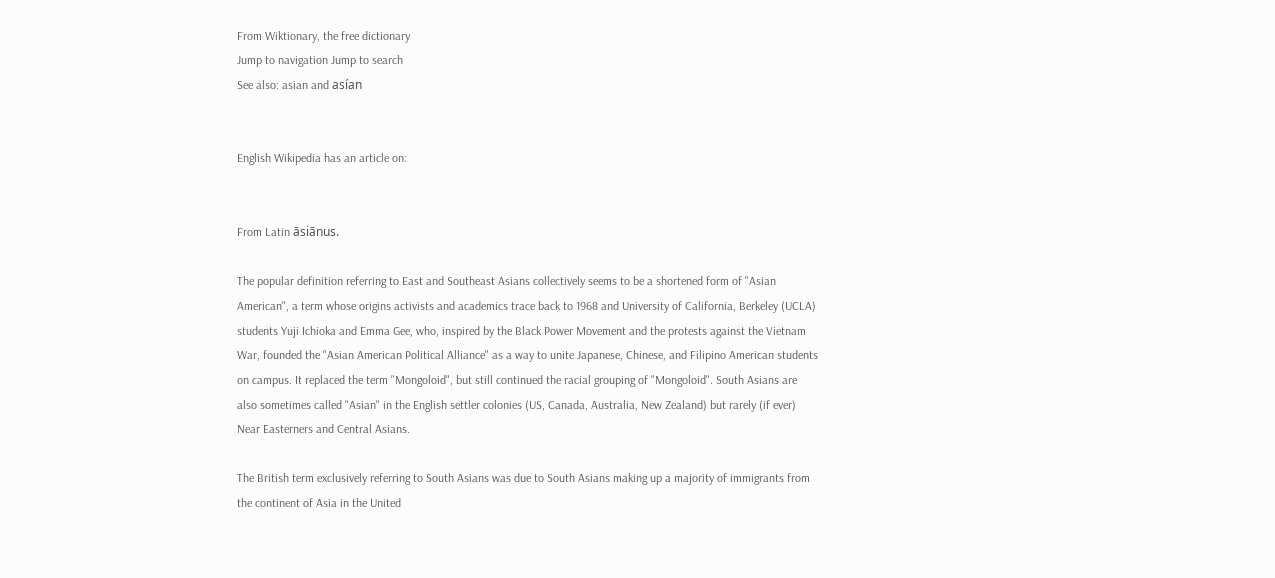From Wiktionary, the free dictionary
Jump to navigation Jump to search
See also: asian and asían


English Wikipedia has an article on:


From Latin āsiānus.

The popular definition referring to East and Southeast Asians collectively seems to be a shortened form of "Asian American", a term whose origins activists and academics trace back to 1968 and University of California, Berkeley (UCLA) students Yuji Ichioka and Emma Gee, who, inspired by the Black Power Movement and the protests against the Vietnam War, founded the "Asian American Political Alliance" as a way to unite Japanese, Chinese, and Filipino American students on campus. It replaced the term "Mongoloid", but still continued the racial grouping of "Mongoloid". South Asians are also sometimes called "Asian" in the English settler colonies (US, Canada, Australia, New Zealand) but rarely (if ever) Near Easterners and Central Asians.

The British term exclusively referring to South Asians was due to South Asians making up a majority of immigrants from the continent of Asia in the United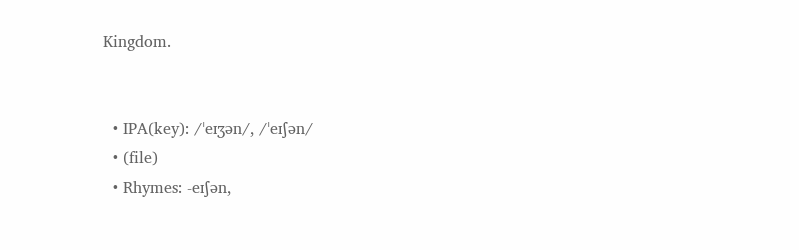Kingdom.


  • IPA(key): /ˈeɪʒən/, /ˈeɪʃən/
  • (file)
  • Rhymes: -eɪʃən,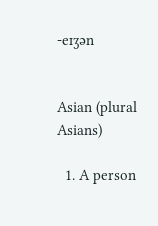-eɪʒən


Asian (plural Asians)

  1. A person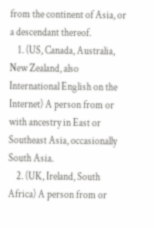from the continent of Asia, or a descendant thereof.
    1. (US, Canada, Australia, New Zealand, also International English on the Internet) A person from or with ancestry in East or Southeast Asia, occasionally South Asia.
    2. (UK, Ireland, South Africa) A person from or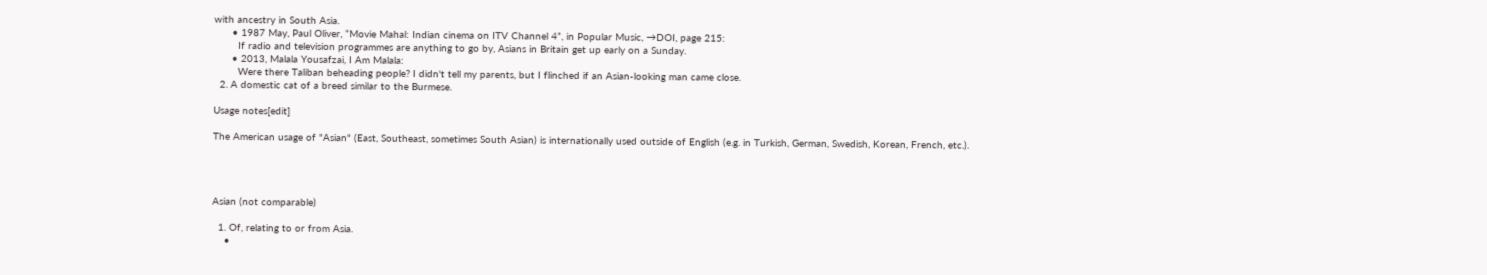with ancestry in South Asia.
      • 1987 May, Paul Oliver, “Movie Mahal: Indian cinema on ITV Channel 4”, in Popular Music, →DOI, page 215:
        If radio and television programmes are anything to go by, Asians in Britain get up early on a Sunday.
      • 2013, Malala Yousafzai, I Am Malala:
        Were there Taliban beheading people? I didn't tell my parents, but I flinched if an Asian-looking man came close.
  2. A domestic cat of a breed similar to the Burmese.

Usage notes[edit]

The American usage of "Asian" (East, Southeast, sometimes South Asian) is internationally used outside of English (e.g. in Turkish, German, Swedish, Korean, French, etc.).




Asian (not comparable)

  1. Of, relating to or from Asia.
    •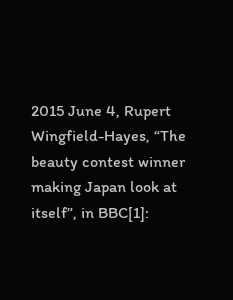2015 June 4, Rupert Wingfield-Hayes, “The beauty contest winner making Japan look at itself”, in BBC[1]: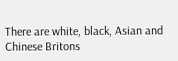There are white, black, Asian and Chinese Britons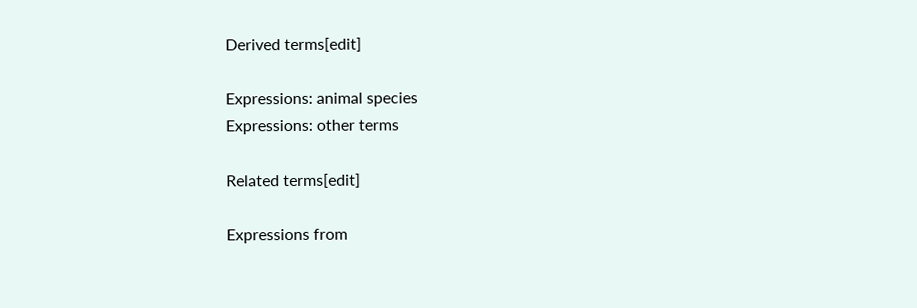Derived terms[edit]

Expressions: animal species
Expressions: other terms

Related terms[edit]

Expressions from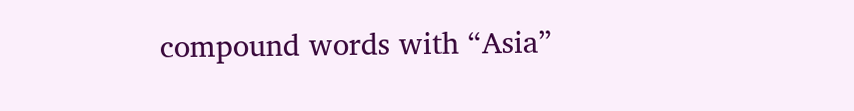compound words with “Asia”